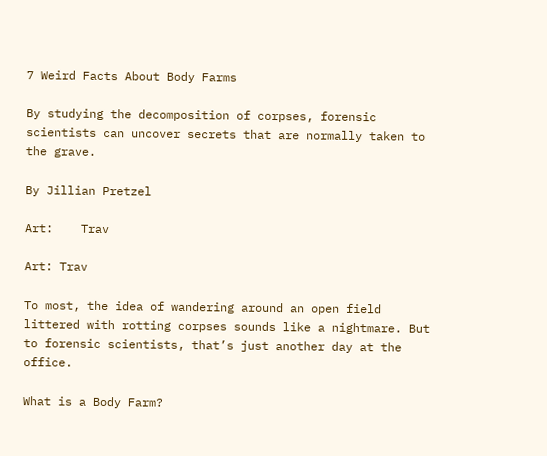7 Weird Facts About Body Farms

By studying the decomposition of corpses, forensic scientists can uncover secrets that are normally taken to the grave.

By Jillian Pretzel

Art:    Trav

Art: Trav

To most, the idea of wandering around an open field littered with rotting corpses sounds like a nightmare. But to forensic scientists, that’s just another day at the office.

What is a Body Farm?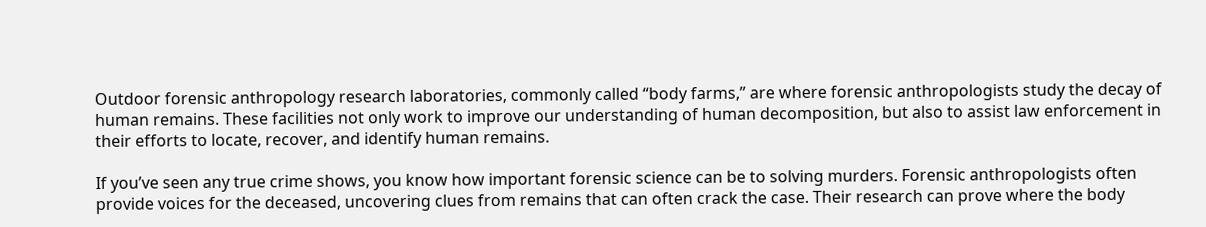Outdoor forensic anthropology research laboratories, commonly called “body farms,” are where forensic anthropologists study the decay of human remains. These facilities not only work to improve our understanding of human decomposition, but also to assist law enforcement in their efforts to locate, recover, and identify human remains.

If you’ve seen any true crime shows, you know how important forensic science can be to solving murders. Forensic anthropologists often provide voices for the deceased, uncovering clues from remains that can often crack the case. Their research can prove where the body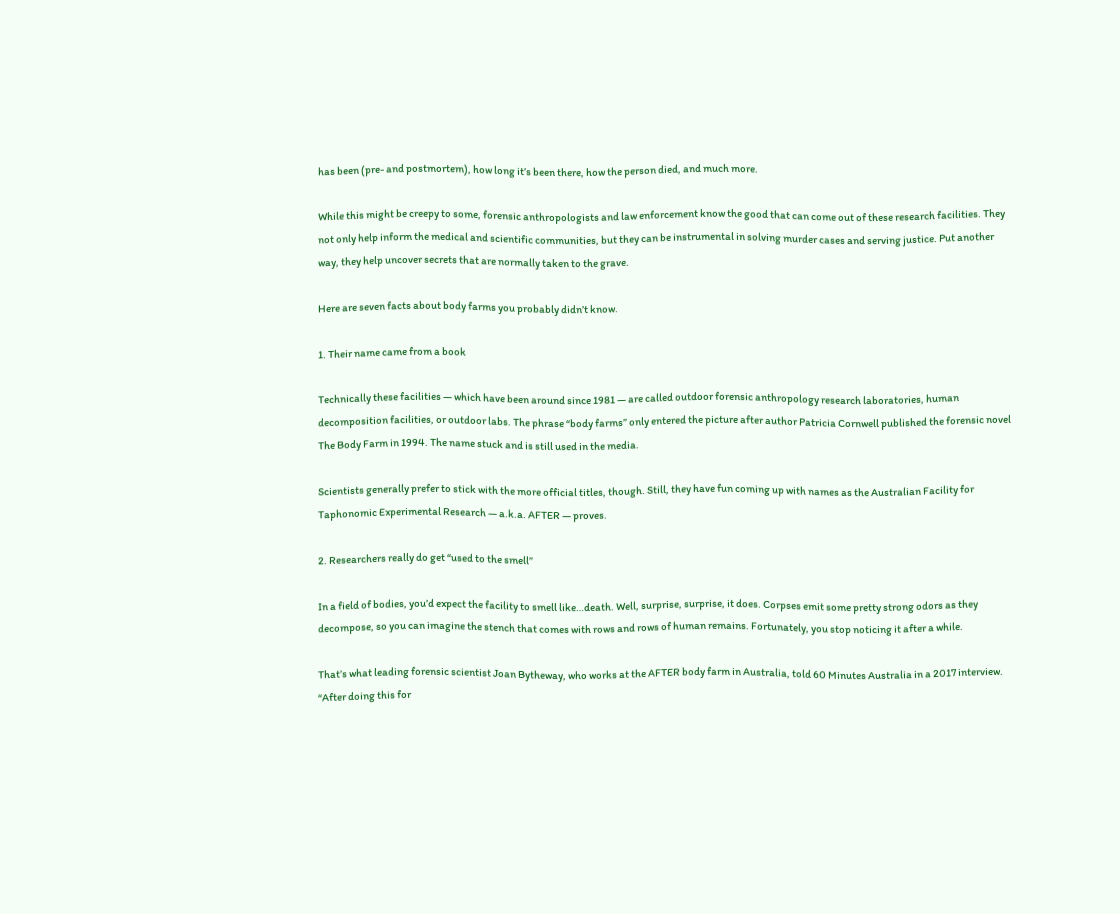has been (pre- and postmortem), how long it’s been there, how the person died, and much more.

While this might be creepy to some, forensic anthropologists and law enforcement know the good that can come out of these research facilities. They not only help inform the medical and scientific communities, but they can be instrumental in solving murder cases and serving justice. Put another way, they help uncover secrets that are normally taken to the grave.

Here are seven facts about body farms you probably didn’t know.

1. Their name came from a book

Technically these facilities — which have been around since 1981 — are called outdoor forensic anthropology research laboratories, human decomposition facilities, or outdoor labs. The phrase “body farms” only entered the picture after author Patricia Cornwell published the forensic novel The Body Farm in 1994. The name stuck and is still used in the media.

Scientists generally prefer to stick with the more official titles, though. Still, they have fun coming up with names as the Australian Facility for Taphonomic Experimental Research — a.k.a. AFTER — proves.

2. Researchers really do get “used to the smell”

In a field of bodies, you’d expect the facility to smell like…death. Well, surprise, surprise, it does. Corpses emit some pretty strong odors as they decompose, so you can imagine the stench that comes with rows and rows of human remains. Fortunately, you stop noticing it after a while.

That’s what leading forensic scientist Joan Bytheway, who works at the AFTER body farm in Australia, told 60 Minutes Australia in a 2017 interview. “After doing this for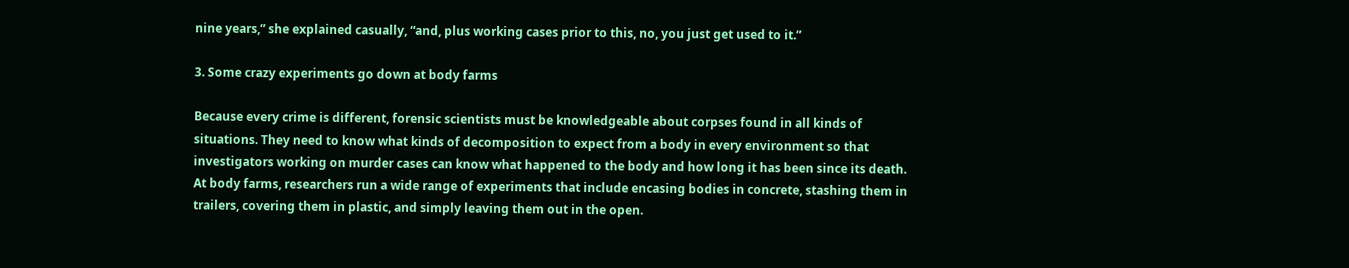nine years,” she explained casually, “and, plus working cases prior to this, no, you just get used to it.”

3. Some crazy experiments go down at body farms

Because every crime is different, forensic scientists must be knowledgeable about corpses found in all kinds of situations. They need to know what kinds of decomposition to expect from a body in every environment so that investigators working on murder cases can know what happened to the body and how long it has been since its death. At body farms, researchers run a wide range of experiments that include encasing bodies in concrete, stashing them in trailers, covering them in plastic, and simply leaving them out in the open.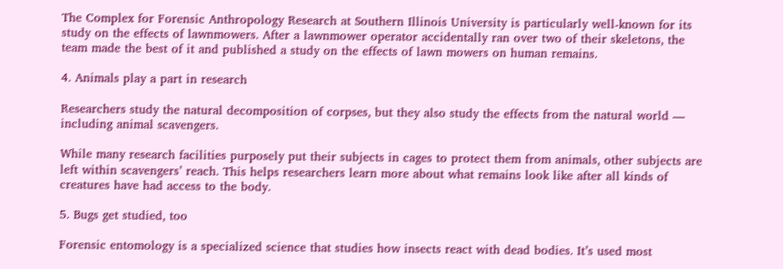The Complex for Forensic Anthropology Research at Southern Illinois University is particularly well-known for its study on the effects of lawnmowers. After a lawnmower operator accidentally ran over two of their skeletons, the team made the best of it and published a study on the effects of lawn mowers on human remains.

4. Animals play a part in research

Researchers study the natural decomposition of corpses, but they also study the effects from the natural world — including animal scavengers.

While many research facilities purposely put their subjects in cages to protect them from animals, other subjects are left within scavengers’ reach. This helps researchers learn more about what remains look like after all kinds of creatures have had access to the body.

5. Bugs get studied, too

Forensic entomology is a specialized science that studies how insects react with dead bodies. It’s used most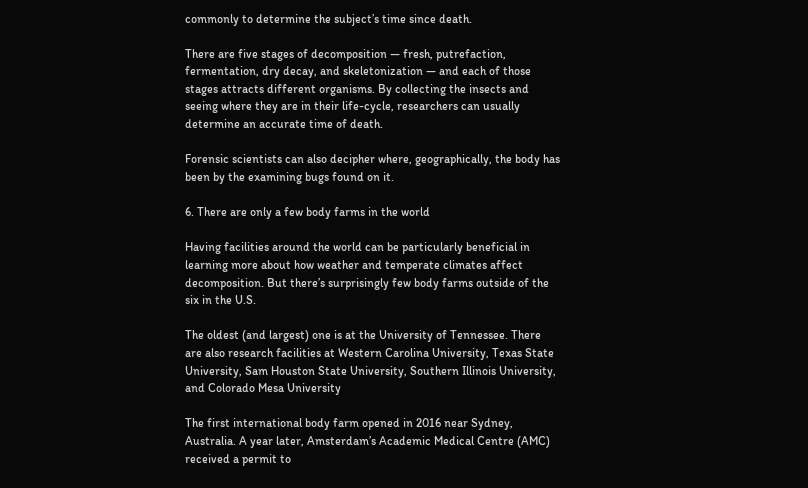commonly to determine the subject’s time since death.

There are five stages of decomposition — fresh, putrefaction, fermentation, dry decay, and skeletonization — and each of those stages attracts different organisms. By collecting the insects and seeing where they are in their life-cycle, researchers can usually determine an accurate time of death.

Forensic scientists can also decipher where, geographically, the body has been by the examining bugs found on it.

6. There are only a few body farms in the world

Having facilities around the world can be particularly beneficial in learning more about how weather and temperate climates affect decomposition. But there’s surprisingly few body farms outside of the six in the U.S.

The oldest (and largest) one is at the University of Tennessee. There are also research facilities at Western Carolina University, Texas State University, Sam Houston State University, Southern Illinois University, and Colorado Mesa University

The first international body farm opened in 2016 near Sydney, Australia. A year later, Amsterdam’s Academic Medical Centre (AMC) received a permit to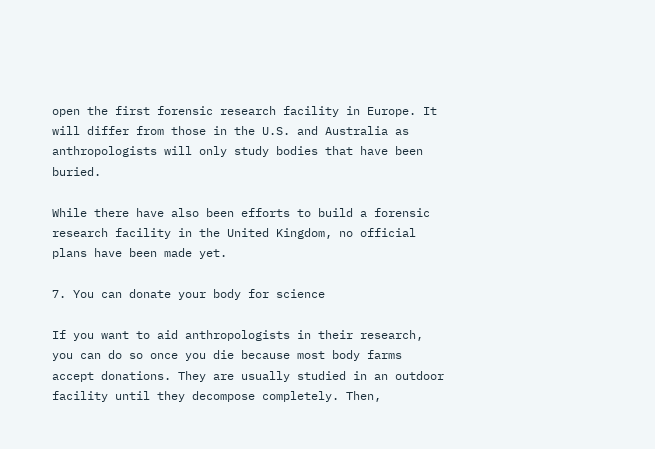open the first forensic research facility in Europe. It will differ from those in the U.S. and Australia as anthropologists will only study bodies that have been buried.

While there have also been efforts to build a forensic research facility in the United Kingdom, no official plans have been made yet.

7. You can donate your body for science

If you want to aid anthropologists in their research, you can do so once you die because most body farms accept donations. They are usually studied in an outdoor facility until they decompose completely. Then,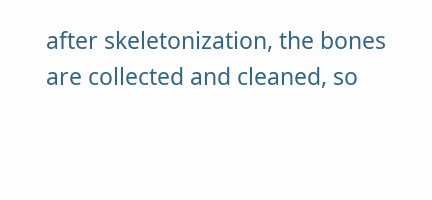after skeletonization, the bones are collected and cleaned, so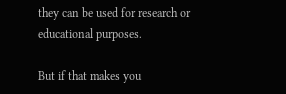they can be used for research or educational purposes.

But if that makes you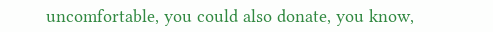uncomfortable, you could also donate, you know,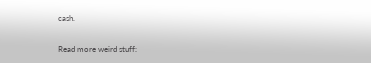cash.


Read more weird stuff: